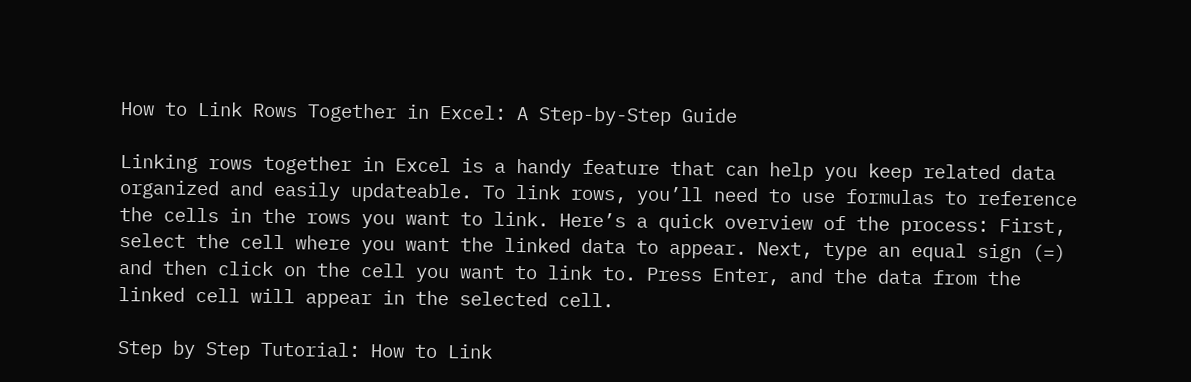How to Link Rows Together in Excel: A Step-by-Step Guide

Linking rows together in Excel is a handy feature that can help you keep related data organized and easily updateable. To link rows, you’ll need to use formulas to reference the cells in the rows you want to link. Here’s a quick overview of the process: First, select the cell where you want the linked data to appear. Next, type an equal sign (=) and then click on the cell you want to link to. Press Enter, and the data from the linked cell will appear in the selected cell.

Step by Step Tutorial: How to Link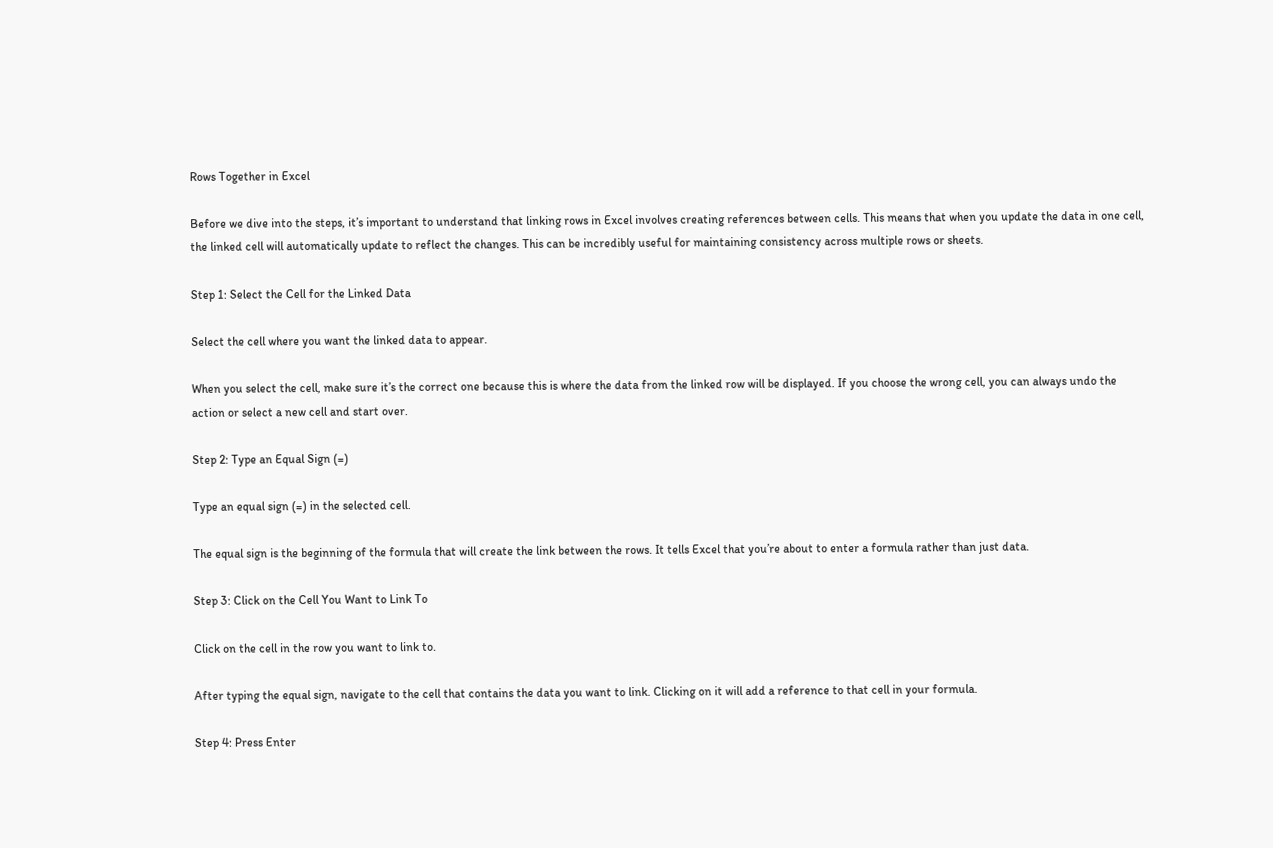Rows Together in Excel

Before we dive into the steps, it’s important to understand that linking rows in Excel involves creating references between cells. This means that when you update the data in one cell, the linked cell will automatically update to reflect the changes. This can be incredibly useful for maintaining consistency across multiple rows or sheets.

Step 1: Select the Cell for the Linked Data

Select the cell where you want the linked data to appear.

When you select the cell, make sure it’s the correct one because this is where the data from the linked row will be displayed. If you choose the wrong cell, you can always undo the action or select a new cell and start over.

Step 2: Type an Equal Sign (=)

Type an equal sign (=) in the selected cell.

The equal sign is the beginning of the formula that will create the link between the rows. It tells Excel that you’re about to enter a formula rather than just data.

Step 3: Click on the Cell You Want to Link To

Click on the cell in the row you want to link to.

After typing the equal sign, navigate to the cell that contains the data you want to link. Clicking on it will add a reference to that cell in your formula.

Step 4: Press Enter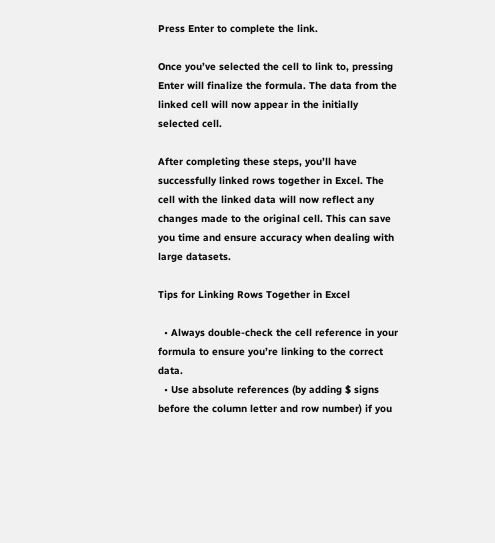Press Enter to complete the link.

Once you’ve selected the cell to link to, pressing Enter will finalize the formula. The data from the linked cell will now appear in the initially selected cell.

After completing these steps, you’ll have successfully linked rows together in Excel. The cell with the linked data will now reflect any changes made to the original cell. This can save you time and ensure accuracy when dealing with large datasets.

Tips for Linking Rows Together in Excel

  • Always double-check the cell reference in your formula to ensure you’re linking to the correct data.
  • Use absolute references (by adding $ signs before the column letter and row number) if you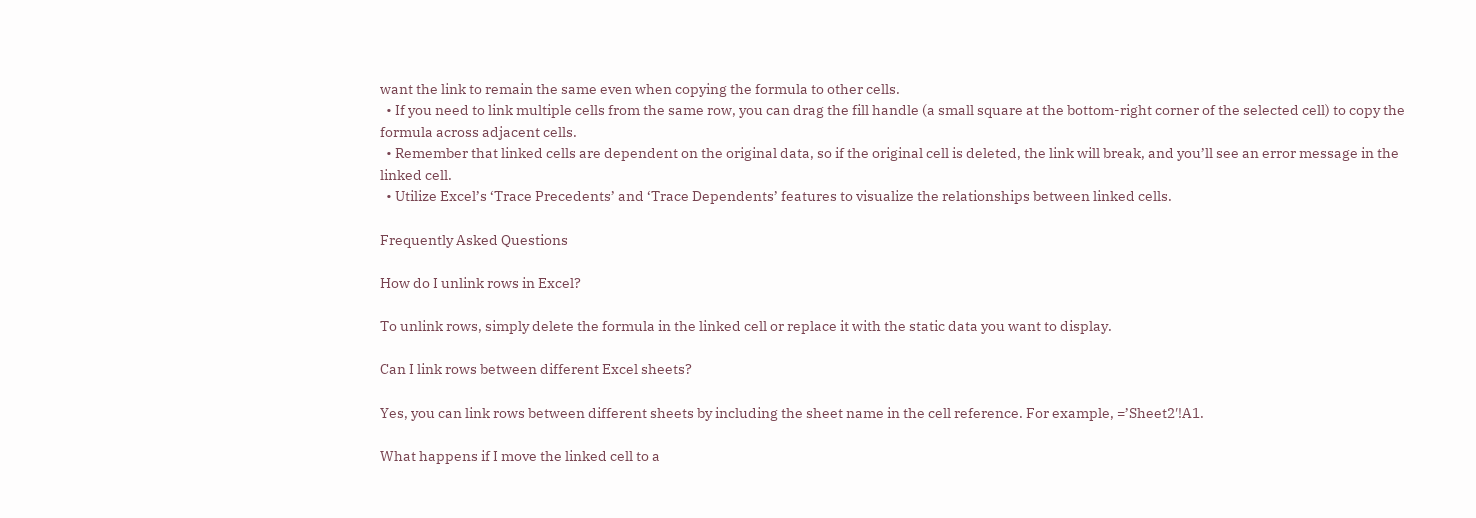want the link to remain the same even when copying the formula to other cells.
  • If you need to link multiple cells from the same row, you can drag the fill handle (a small square at the bottom-right corner of the selected cell) to copy the formula across adjacent cells.
  • Remember that linked cells are dependent on the original data, so if the original cell is deleted, the link will break, and you’ll see an error message in the linked cell.
  • Utilize Excel’s ‘Trace Precedents’ and ‘Trace Dependents’ features to visualize the relationships between linked cells.

Frequently Asked Questions

How do I unlink rows in Excel?

To unlink rows, simply delete the formula in the linked cell or replace it with the static data you want to display.

Can I link rows between different Excel sheets?

Yes, you can link rows between different sheets by including the sheet name in the cell reference. For example, =’Sheet2′!A1.

What happens if I move the linked cell to a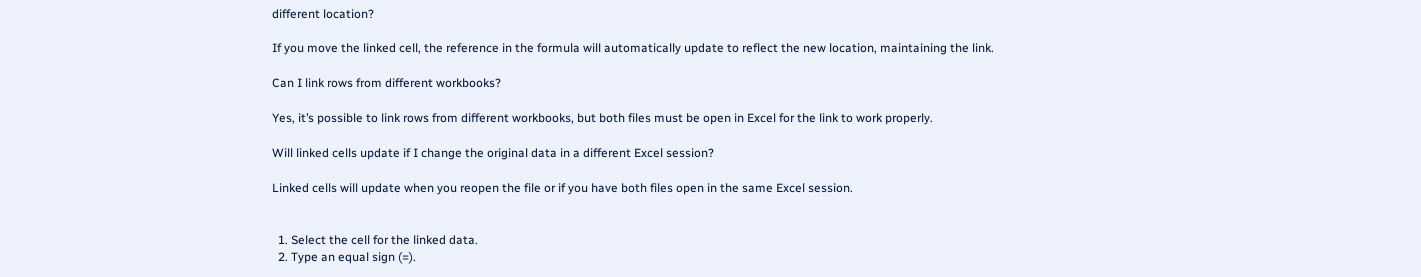different location?

If you move the linked cell, the reference in the formula will automatically update to reflect the new location, maintaining the link.

Can I link rows from different workbooks?

Yes, it’s possible to link rows from different workbooks, but both files must be open in Excel for the link to work properly.

Will linked cells update if I change the original data in a different Excel session?

Linked cells will update when you reopen the file or if you have both files open in the same Excel session.


  1. Select the cell for the linked data.
  2. Type an equal sign (=).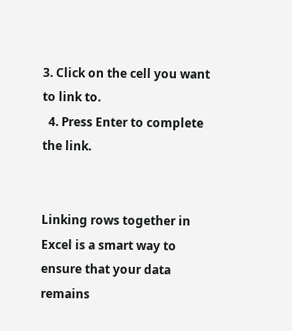3. Click on the cell you want to link to.
  4. Press Enter to complete the link.


Linking rows together in Excel is a smart way to ensure that your data remains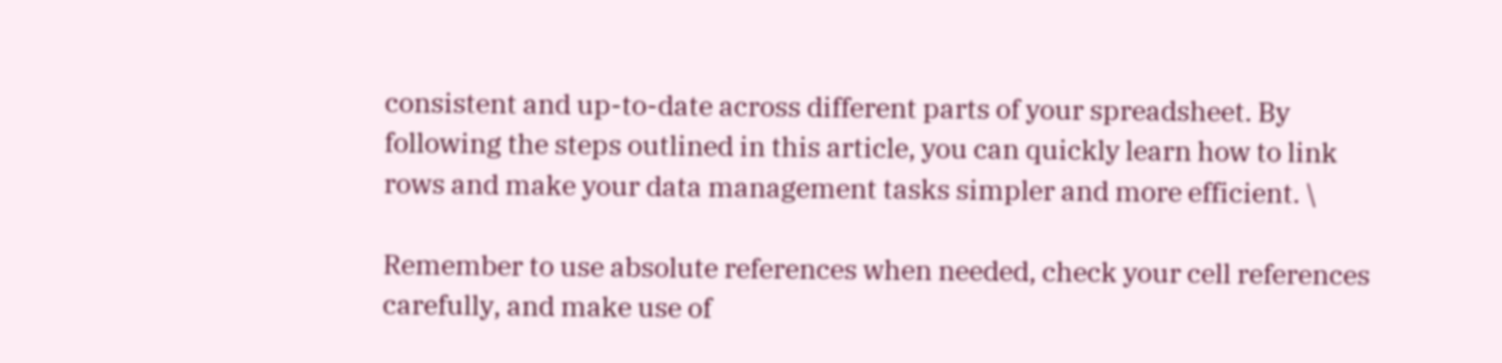consistent and up-to-date across different parts of your spreadsheet. By following the steps outlined in this article, you can quickly learn how to link rows and make your data management tasks simpler and more efficient. \

Remember to use absolute references when needed, check your cell references carefully, and make use of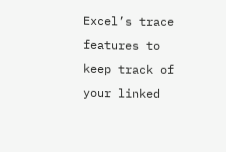Excel’s trace features to keep track of your linked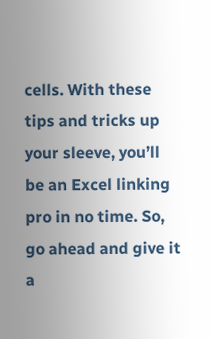cells. With these tips and tricks up your sleeve, you’ll be an Excel linking pro in no time. So, go ahead and give it a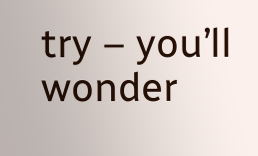try – you’ll wonder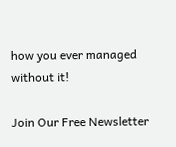how you ever managed without it!

Join Our Free Newsletter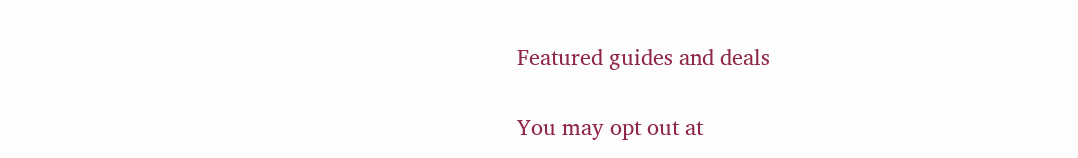Featured guides and deals

You may opt out at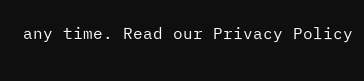any time. Read our Privacy Policy